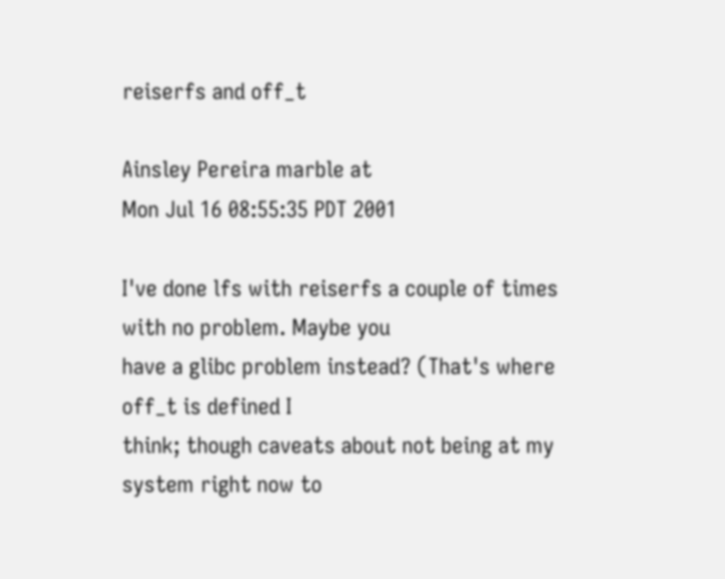reiserfs and off_t

Ainsley Pereira marble at
Mon Jul 16 08:55:35 PDT 2001

I've done lfs with reiserfs a couple of times with no problem. Maybe you
have a glibc problem instead? (That's where off_t is defined I
think; though caveats about not being at my system right now to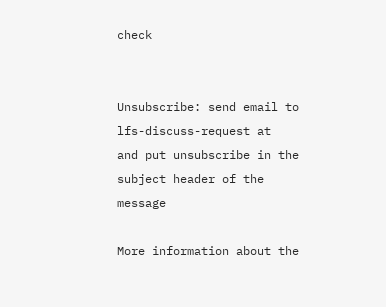check


Unsubscribe: send email to lfs-discuss-request at
and put unsubscribe in the subject header of the message

More information about the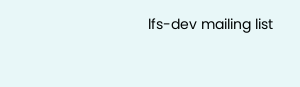lfs-dev mailing list